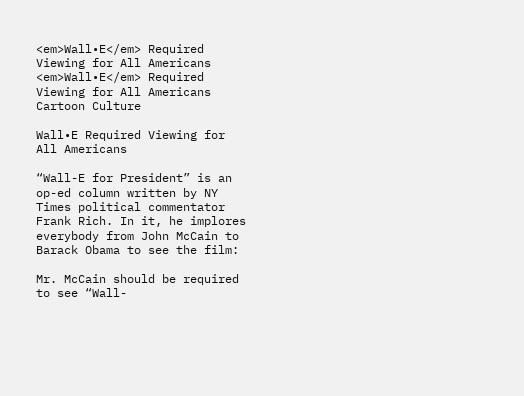<em>Wall•E</em> Required Viewing for All Americans <em>Wall•E</em> Required Viewing for All Americans
Cartoon Culture

Wall•E Required Viewing for All Americans

“Wall-E for President” is an op-ed column written by NY Times political commentator Frank Rich. In it, he implores everybody from John McCain to Barack Obama to see the film:

Mr. McCain should be required to see “Wall-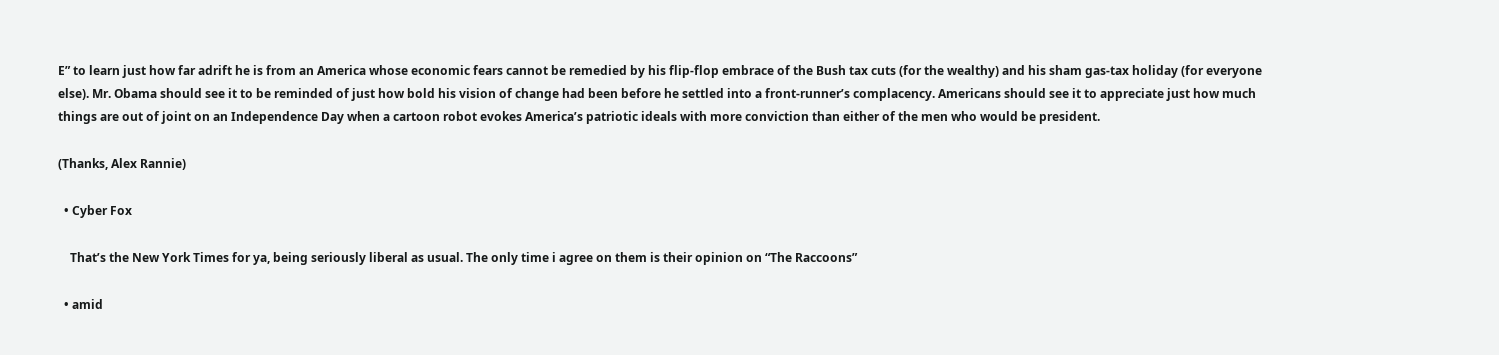E” to learn just how far adrift he is from an America whose economic fears cannot be remedied by his flip-flop embrace of the Bush tax cuts (for the wealthy) and his sham gas-tax holiday (for everyone else). Mr. Obama should see it to be reminded of just how bold his vision of change had been before he settled into a front-runner’s complacency. Americans should see it to appreciate just how much things are out of joint on an Independence Day when a cartoon robot evokes America’s patriotic ideals with more conviction than either of the men who would be president.

(Thanks, Alex Rannie)

  • Cyber Fox

    That’s the New York Times for ya, being seriously liberal as usual. The only time i agree on them is their opinion on “The Raccoons”

  • amid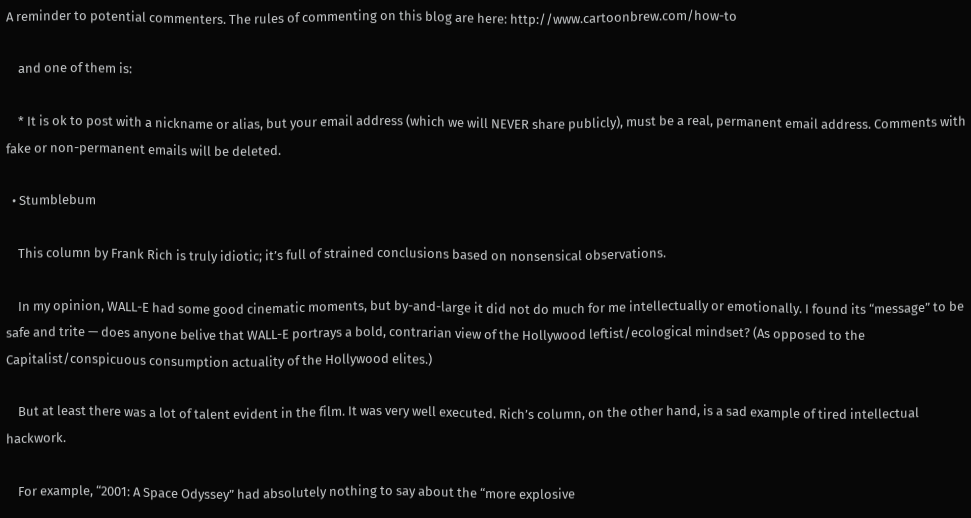A reminder to potential commenters. The rules of commenting on this blog are here: http://www.cartoonbrew.com/how-to

    and one of them is:

    * It is ok to post with a nickname or alias, but your email address (which we will NEVER share publicly), must be a real, permanent email address. Comments with fake or non-permanent emails will be deleted.

  • Stumblebum

    This column by Frank Rich is truly idiotic; it’s full of strained conclusions based on nonsensical observations.

    In my opinion, WALL-E had some good cinematic moments, but by-and-large it did not do much for me intellectually or emotionally. I found its “message” to be safe and trite — does anyone belive that WALL-E portrays a bold, contrarian view of the Hollywood leftist/ecological mindset? (As opposed to the Capitalist/conspicuous consumption actuality of the Hollywood elites.)

    But at least there was a lot of talent evident in the film. It was very well executed. Rich’s column, on the other hand, is a sad example of tired intellectual hackwork.

    For example, “2001: A Space Odyssey” had absolutely nothing to say about the “more explosive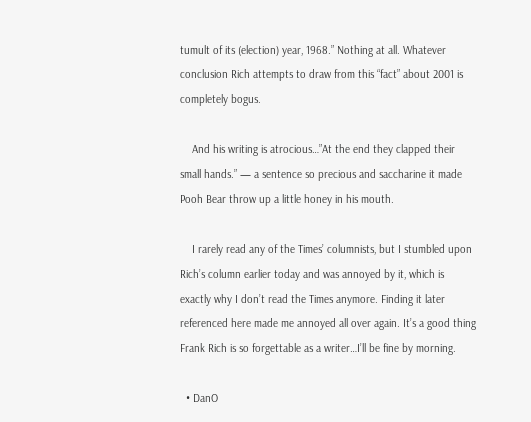tumult of its (election) year, 1968.” Nothing at all. Whatever conclusion Rich attempts to draw from this “fact” about 2001 is completely bogus.

    And his writing is atrocious…”At the end they clapped their small hands.” — a sentence so precious and saccharine it made Pooh Bear throw up a little honey in his mouth.

    I rarely read any of the Times’ columnists, but I stumbled upon Rich’s column earlier today and was annoyed by it, which is exactly why I don’t read the Times anymore. Finding it later referenced here made me annoyed all over again. It’s a good thing Frank Rich is so forgettable as a writer…I’ll be fine by morning.

  • DanO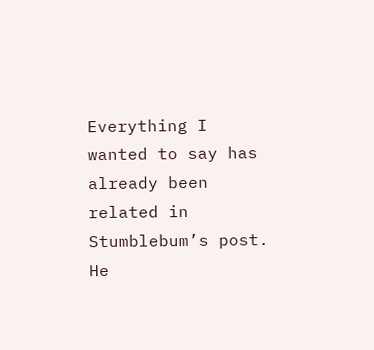Everything I wanted to say has already been related in Stumblebum’s post. He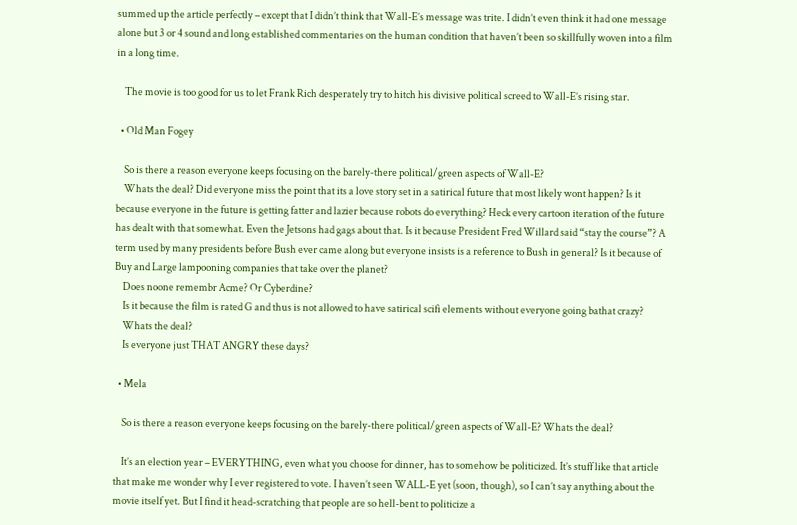summed up the article perfectly – except that I didn’t think that Wall-E’s message was trite. I didn’t even think it had one message alone but 3 or 4 sound and long established commentaries on the human condition that haven’t been so skillfully woven into a film in a long time.

    The movie is too good for us to let Frank Rich desperately try to hitch his divisive political screed to Wall-E’s rising star.

  • Old Man Fogey

    So is there a reason everyone keeps focusing on the barely-there political/green aspects of Wall-E?
    Whats the deal? Did everyone miss the point that its a love story set in a satirical future that most likely wont happen? Is it because everyone in the future is getting fatter and lazier because robots do everything? Heck every cartoon iteration of the future has dealt with that somewhat. Even the Jetsons had gags about that. Is it because President Fred Willard said “stay the course”? A term used by many presidents before Bush ever came along but everyone insists is a reference to Bush in general? Is it because of Buy and Large lampooning companies that take over the planet?
    Does noone remembr Acme? Or Cyberdine?
    Is it because the film is rated G and thus is not allowed to have satirical scifi elements without everyone going bathat crazy?
    Whats the deal?
    Is everyone just THAT ANGRY these days?

  • Mela

    So is there a reason everyone keeps focusing on the barely-there political/green aspects of Wall-E? Whats the deal?

    It’s an election year – EVERYTHING, even what you choose for dinner, has to somehow be politicized. It’s stuff like that article that make me wonder why I ever registered to vote. I haven’t seen WALL-E yet (soon, though), so I can’t say anything about the movie itself yet. But I find it head-scratching that people are so hell-bent to politicize a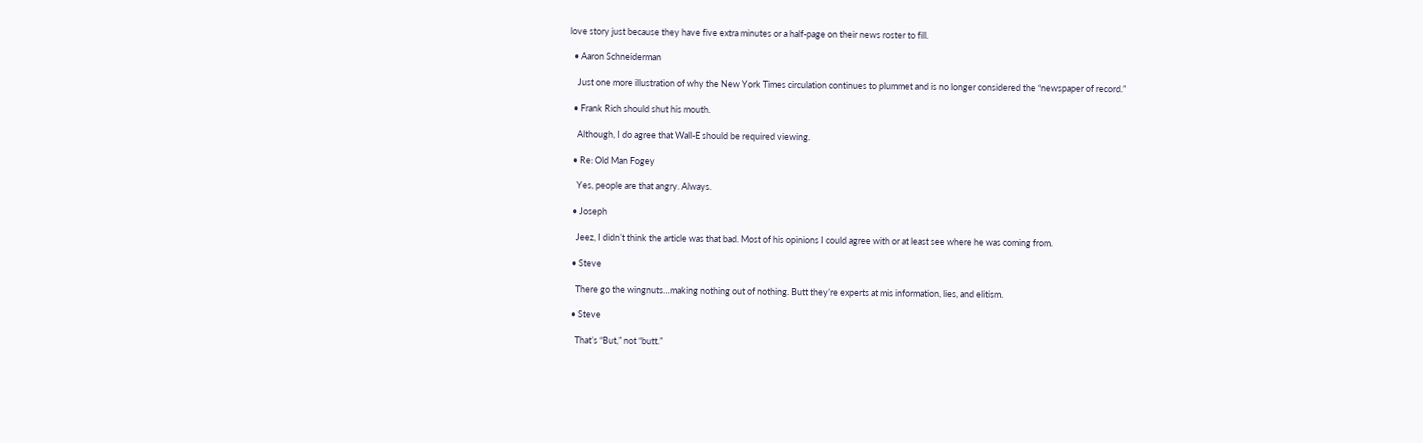love story just because they have five extra minutes or a half-page on their news roster to fill.

  • Aaron Schneiderman

    Just one more illustration of why the New York Times circulation continues to plummet and is no longer considered the “newspaper of record.”

  • Frank Rich should shut his mouth.

    Although, I do agree that Wall-E should be required viewing.

  • Re: Old Man Fogey

    Yes, people are that angry. Always.

  • Joseph

    Jeez, I didn’t think the article was that bad. Most of his opinions I could agree with or at least see where he was coming from.

  • Steve

    There go the wingnuts…making nothing out of nothing. Butt they’re experts at mis information, lies, and elitism.

  • Steve

    That’s “But,” not “butt.”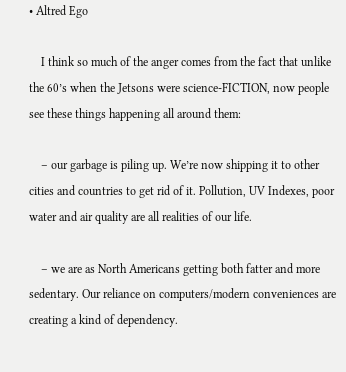• Altred Ego

    I think so much of the anger comes from the fact that unlike the 60’s when the Jetsons were science-FICTION, now people see these things happening all around them:

    – our garbage is piling up. We’re now shipping it to other cities and countries to get rid of it. Pollution, UV Indexes, poor water and air quality are all realities of our life.

    – we are as North Americans getting both fatter and more sedentary. Our reliance on computers/modern conveniences are creating a kind of dependency.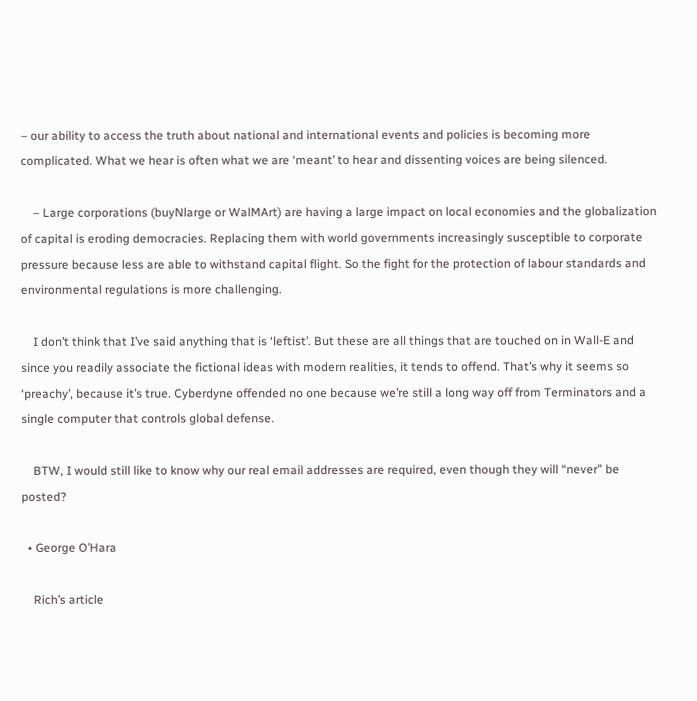– our ability to access the truth about national and international events and policies is becoming more complicated. What we hear is often what we are ‘meant’ to hear and dissenting voices are being silenced.

    – Large corporations (buyNlarge or WalMArt) are having a large impact on local economies and the globalization of capital is eroding democracies. Replacing them with world governments increasingly susceptible to corporate pressure because less are able to withstand capital flight. So the fight for the protection of labour standards and environmental regulations is more challenging.

    I don’t think that I’ve said anything that is ‘leftist’. But these are all things that are touched on in Wall-E and since you readily associate the fictional ideas with modern realities, it tends to offend. That’s why it seems so ‘preachy’, because it’s true. Cyberdyne offended no one because we’re still a long way off from Terminators and a single computer that controls global defense.

    BTW, I would still like to know why our real email addresses are required, even though they will “never” be posted?

  • George O’Hara

    Rich’s article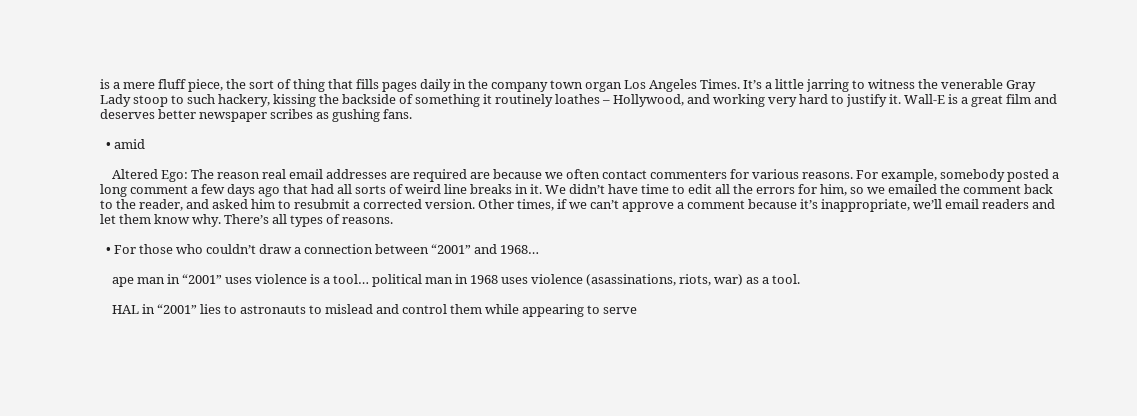is a mere fluff piece, the sort of thing that fills pages daily in the company town organ Los Angeles Times. It’s a little jarring to witness the venerable Gray Lady stoop to such hackery, kissing the backside of something it routinely loathes – Hollywood, and working very hard to justify it. Wall-E is a great film and deserves better newspaper scribes as gushing fans.

  • amid

    Altered Ego: The reason real email addresses are required are because we often contact commenters for various reasons. For example, somebody posted a long comment a few days ago that had all sorts of weird line breaks in it. We didn’t have time to edit all the errors for him, so we emailed the comment back to the reader, and asked him to resubmit a corrected version. Other times, if we can’t approve a comment because it’s inappropriate, we’ll email readers and let them know why. There’s all types of reasons.

  • For those who couldn’t draw a connection between “2001” and 1968…

    ape man in “2001” uses violence is a tool… political man in 1968 uses violence (asassinations, riots, war) as a tool.

    HAL in “2001” lies to astronauts to mislead and control them while appearing to serve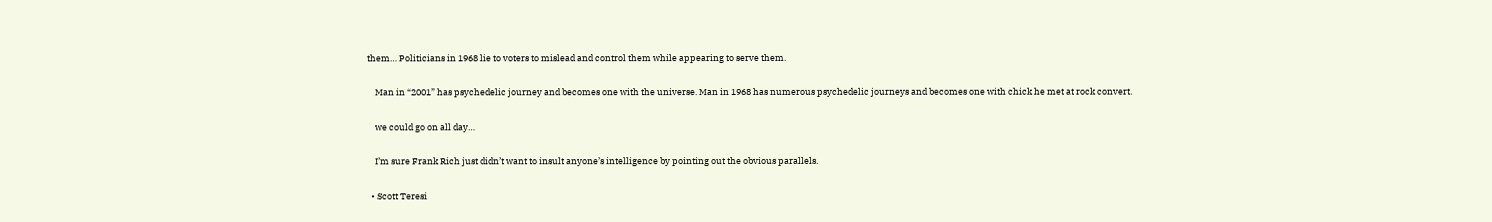them… Politicians in 1968 lie to voters to mislead and control them while appearing to serve them.

    Man in “2001” has psychedelic journey and becomes one with the universe. Man in 1968 has numerous psychedelic journeys and becomes one with chick he met at rock convert.

    we could go on all day…

    I’m sure Frank Rich just didn’t want to insult anyone’s intelligence by pointing out the obvious parallels.

  • Scott Teresi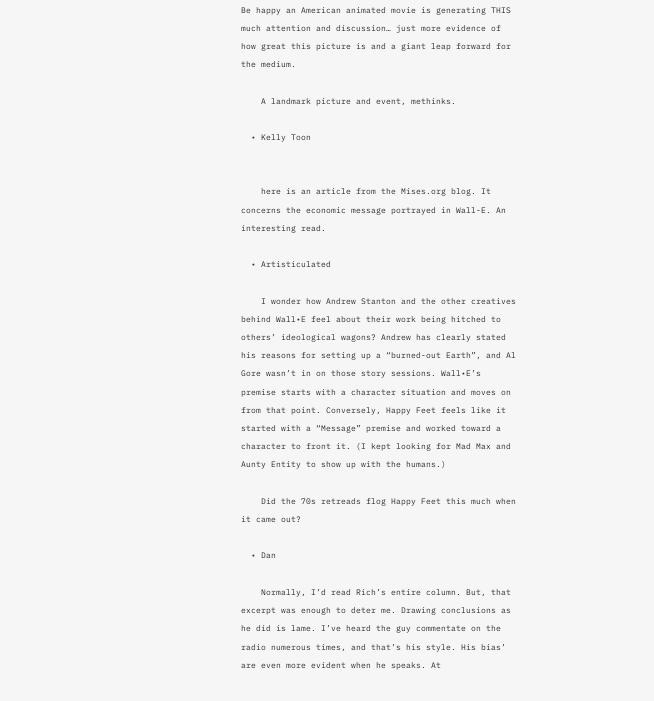Be happy an American animated movie is generating THIS much attention and discussion… just more evidence of how great this picture is and a giant leap forward for the medium.

    A landmark picture and event, methinks.

  • Kelly Toon


    here is an article from the Mises.org blog. It concerns the economic message portrayed in Wall-E. An interesting read.

  • Artisticulated

    I wonder how Andrew Stanton and the other creatives behind Wall•E feel about their work being hitched to others’ ideological wagons? Andrew has clearly stated his reasons for setting up a “burned-out Earth”, and Al Gore wasn’t in on those story sessions. Wall•E’s premise starts with a character situation and moves on from that point. Conversely, Happy Feet feels like it started with a “Message” premise and worked toward a character to front it. (I kept looking for Mad Max and Aunty Entity to show up with the humans.)

    Did the 70s retreads flog Happy Feet this much when it came out?

  • Dan

    Normally, I’d read Rich’s entire column. But, that excerpt was enough to deter me. Drawing conclusions as he did is lame. I’ve heard the guy commentate on the radio numerous times, and that’s his style. His bias’ are even more evident when he speaks. At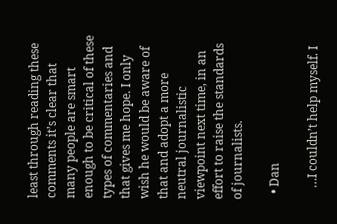least through reading these comments it’s clear that many people are smart enough to be critical of these types of commentaries and that gives me hope. I only wish he would be aware of that and adopt a more neutral journalistic viewpoint next time, in an effort to raise the standards of journalists.

  • Dan

    …I couldn’t help myself. I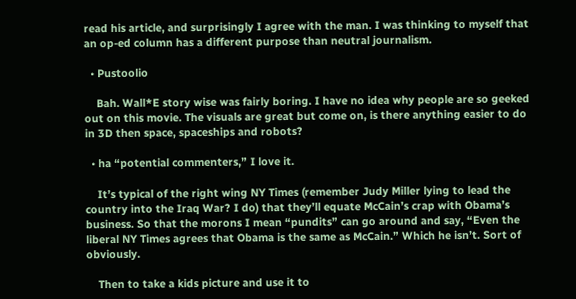read his article, and surprisingly I agree with the man. I was thinking to myself that an op-ed column has a different purpose than neutral journalism.

  • Pustoolio

    Bah. Wall*E story wise was fairly boring. I have no idea why people are so geeked out on this movie. The visuals are great but come on, is there anything easier to do in 3D then space, spaceships and robots?

  • ha “potential commenters,” I love it.

    It’s typical of the right wing NY Times (remember Judy Miller lying to lead the country into the Iraq War? I do) that they’ll equate McCain’s crap with Obama’s business. So that the morons I mean “pundits” can go around and say, “Even the liberal NY Times agrees that Obama is the same as McCain.” Which he isn’t. Sort of obviously.

    Then to take a kids picture and use it to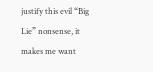justify this evil “Big Lie” nonsense, it makes me want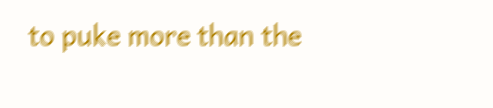to puke more than the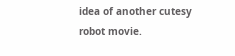idea of another cutesy robot movie.